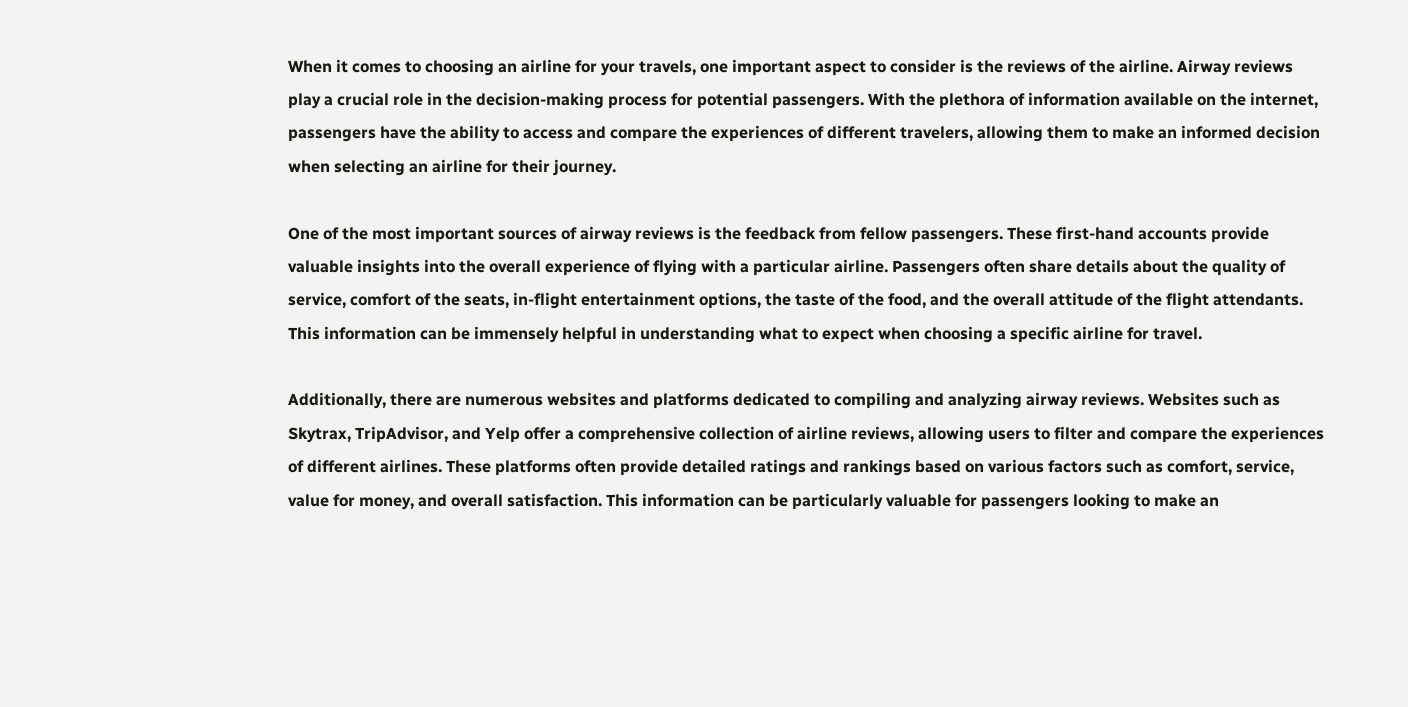When it comes to choosing an airline for your travels, one important aspect to consider is the reviews of the airline. Airway reviews play a crucial role in the decision-making process for potential passengers. With the plethora of information available on the internet, passengers have the ability to access and compare the experiences of different travelers, allowing them to make an informed decision when selecting an airline for their journey.

One of the most important sources of airway reviews is the feedback from fellow passengers. These first-hand accounts provide valuable insights into the overall experience of flying with a particular airline. Passengers often share details about the quality of service, comfort of the seats, in-flight entertainment options, the taste of the food, and the overall attitude of the flight attendants. This information can be immensely helpful in understanding what to expect when choosing a specific airline for travel.

Additionally, there are numerous websites and platforms dedicated to compiling and analyzing airway reviews. Websites such as Skytrax, TripAdvisor, and Yelp offer a comprehensive collection of airline reviews, allowing users to filter and compare the experiences of different airlines. These platforms often provide detailed ratings and rankings based on various factors such as comfort, service, value for money, and overall satisfaction. This information can be particularly valuable for passengers looking to make an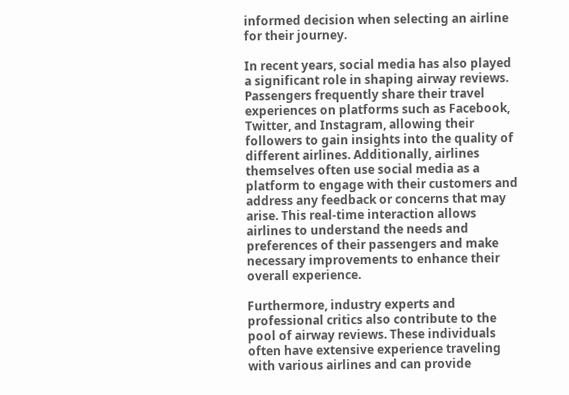informed decision when selecting an airline for their journey.

In recent years, social media has also played a significant role in shaping airway reviews. Passengers frequently share their travel experiences on platforms such as Facebook, Twitter, and Instagram, allowing their followers to gain insights into the quality of different airlines. Additionally, airlines themselves often use social media as a platform to engage with their customers and address any feedback or concerns that may arise. This real-time interaction allows airlines to understand the needs and preferences of their passengers and make necessary improvements to enhance their overall experience.

Furthermore, industry experts and professional critics also contribute to the pool of airway reviews. These individuals often have extensive experience traveling with various airlines and can provide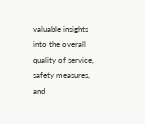valuable insights into the overall quality of service, safety measures, and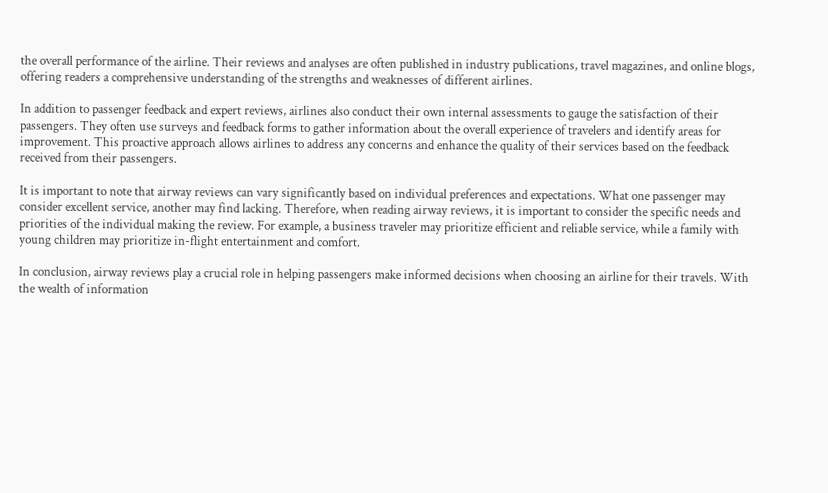the overall performance of the airline. Their reviews and analyses are often published in industry publications, travel magazines, and online blogs, offering readers a comprehensive understanding of the strengths and weaknesses of different airlines.

In addition to passenger feedback and expert reviews, airlines also conduct their own internal assessments to gauge the satisfaction of their passengers. They often use surveys and feedback forms to gather information about the overall experience of travelers and identify areas for improvement. This proactive approach allows airlines to address any concerns and enhance the quality of their services based on the feedback received from their passengers.

It is important to note that airway reviews can vary significantly based on individual preferences and expectations. What one passenger may consider excellent service, another may find lacking. Therefore, when reading airway reviews, it is important to consider the specific needs and priorities of the individual making the review. For example, a business traveler may prioritize efficient and reliable service, while a family with young children may prioritize in-flight entertainment and comfort.

In conclusion, airway reviews play a crucial role in helping passengers make informed decisions when choosing an airline for their travels. With the wealth of information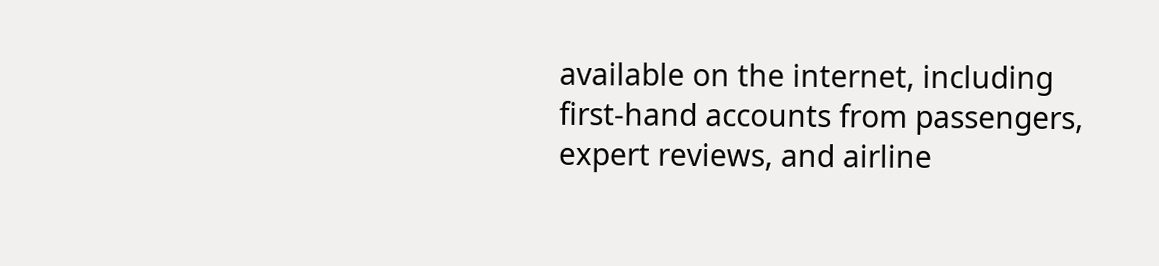available on the internet, including first-hand accounts from passengers, expert reviews, and airline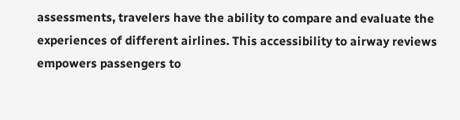assessments, travelers have the ability to compare and evaluate the experiences of different airlines. This accessibility to airway reviews empowers passengers to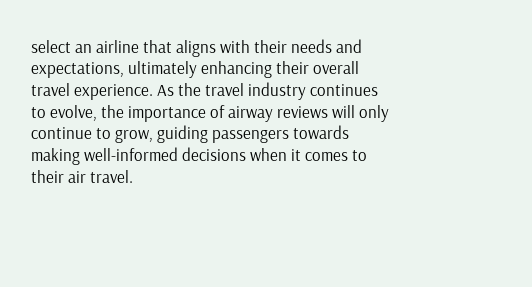select an airline that aligns with their needs and expectations, ultimately enhancing their overall travel experience. As the travel industry continues to evolve, the importance of airway reviews will only continue to grow, guiding passengers towards making well-informed decisions when it comes to their air travel.